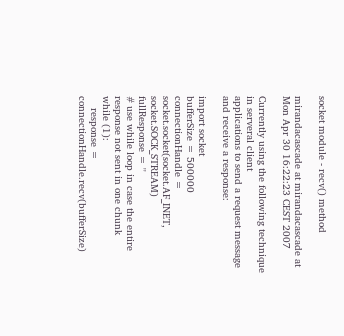socket module - recv() method

mirandacascade at mirandacascade at
Mon Apr 30 16:22:23 CEST 2007

Currently using the following technique in serveral client
applications to send a request message and receive a response:

import socket
bufferSize = 500000
connectionHandle = socket.socket(socket.AF_INET, socket.SOCK_STREAM)
fullResponse = ''
# use while loop in case the entire response not sent in one chunk
while (1):
    response = connectionHandle.recv(bufferSize)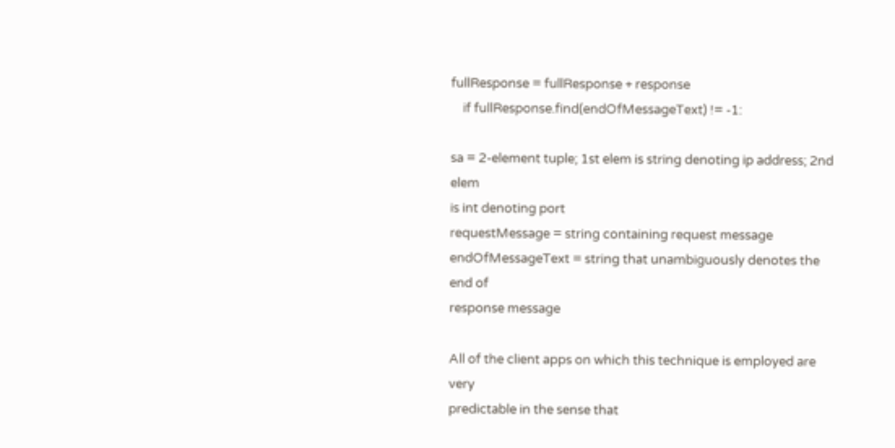fullResponse = fullResponse + response
    if fullResponse.find(endOfMessageText) != -1:

sa = 2-element tuple; 1st elem is string denoting ip address; 2nd elem
is int denoting port
requestMessage = string containing request message
endOfMessageText = string that unambiguously denotes the end of
response message

All of the client apps on which this technique is employed are very
predictable in the sense that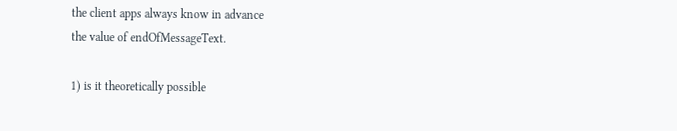the client apps always know in advance
the value of endOfMessageText.

1) is it theoretically possible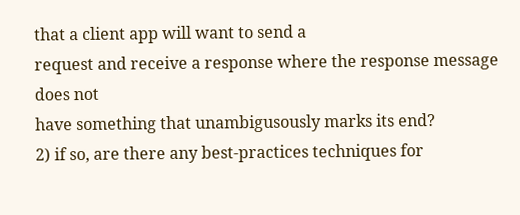that a client app will want to send a
request and receive a response where the response message does not
have something that unambigusously marks its end?
2) if so, are there any best-practices techniques for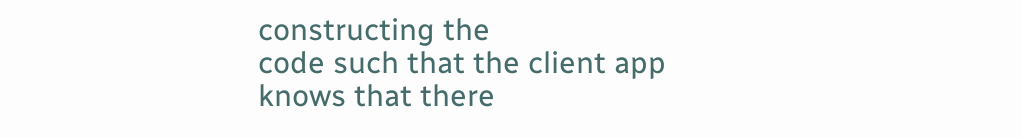constructing the
code such that the client app knows that there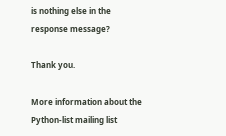is nothing else in the
response message?

Thank you.

More information about the Python-list mailing list